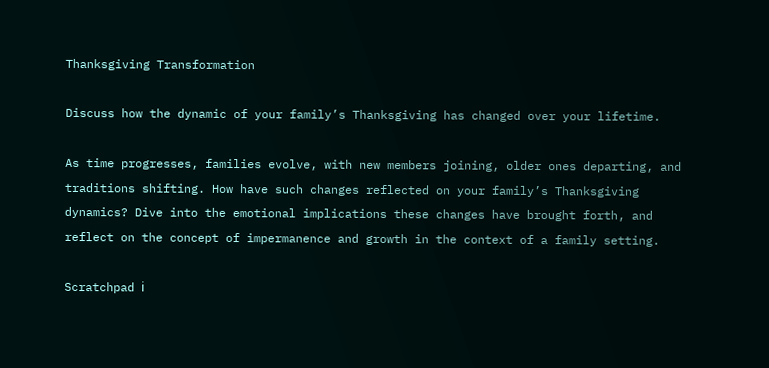Thanksgiving Transformation

Discuss how the dynamic of your family’s Thanksgiving has changed over your lifetime.

As time progresses, families evolve, with new members joining, older ones departing, and traditions shifting. How have such changes reflected on your family’s Thanksgiving dynamics? Dive into the emotional implications these changes have brought forth, and reflect on the concept of impermanence and growth in the context of a family setting.

Scratchpad ℹ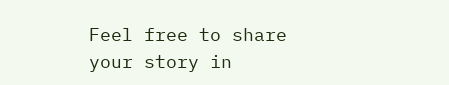Feel free to share your story in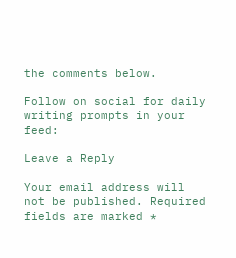the comments below.

Follow on social for daily writing prompts in your feed:

Leave a Reply

Your email address will not be published. Required fields are marked *